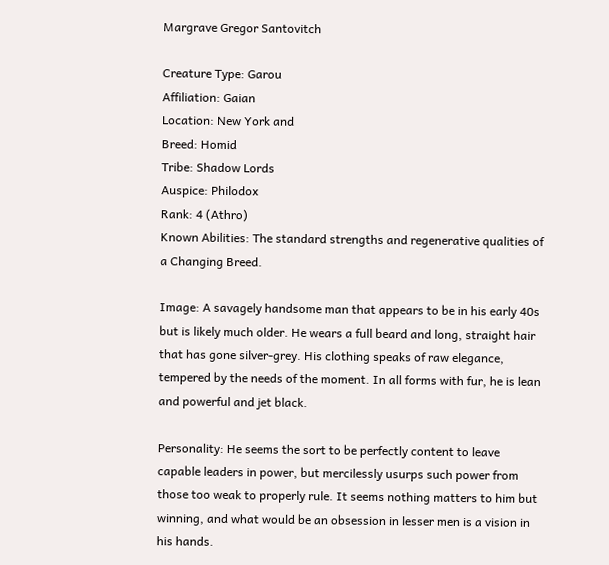Margrave Gregor Santovitch

Creature Type: Garou
Affiliation: Gaian
Location: New York and
Breed: Homid
Tribe: Shadow Lords
Auspice: Philodox
Rank: 4 (Athro)
Known Abilities: The standard strengths and regenerative qualities of a Changing Breed.

Image: A savagely handsome man that appears to be in his early 40s but is likely much older. He wears a full beard and long, straight hair that has gone silver-grey. His clothing speaks of raw elegance, tempered by the needs of the moment. In all forms with fur, he is lean and powerful and jet black.

Personality: He seems the sort to be perfectly content to leave capable leaders in power, but mercilessly usurps such power from those too weak to properly rule. It seems nothing matters to him but winning, and what would be an obsession in lesser men is a vision in his hands.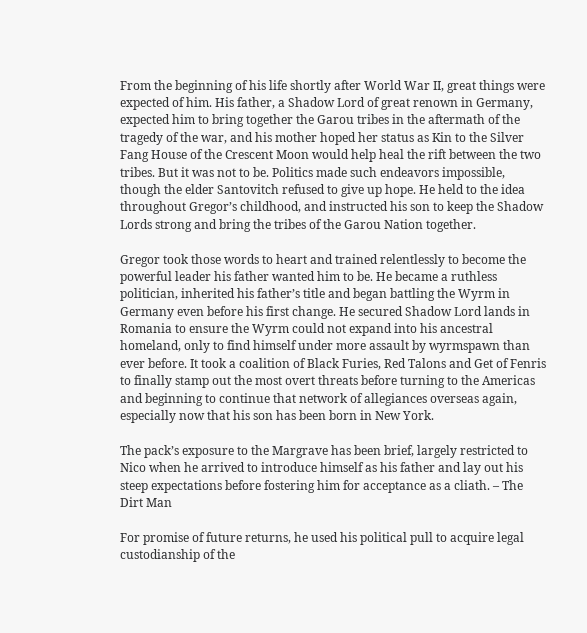From the beginning of his life shortly after World War II, great things were expected of him. His father, a Shadow Lord of great renown in Germany, expected him to bring together the Garou tribes in the aftermath of the tragedy of the war, and his mother hoped her status as Kin to the Silver Fang House of the Crescent Moon would help heal the rift between the two tribes. But it was not to be. Politics made such endeavors impossible, though the elder Santovitch refused to give up hope. He held to the idea throughout Gregor’s childhood, and instructed his son to keep the Shadow Lords strong and bring the tribes of the Garou Nation together.

Gregor took those words to heart and trained relentlessly to become the powerful leader his father wanted him to be. He became a ruthless politician, inherited his father’s title and began battling the Wyrm in Germany even before his first change. He secured Shadow Lord lands in Romania to ensure the Wyrm could not expand into his ancestral homeland, only to find himself under more assault by wyrmspawn than ever before. It took a coalition of Black Furies, Red Talons and Get of Fenris to finally stamp out the most overt threats before turning to the Americas and beginning to continue that network of allegiances overseas again, especially now that his son has been born in New York.

The pack’s exposure to the Margrave has been brief, largely restricted to Nico when he arrived to introduce himself as his father and lay out his steep expectations before fostering him for acceptance as a cliath. – The Dirt Man

For promise of future returns, he used his political pull to acquire legal custodianship of the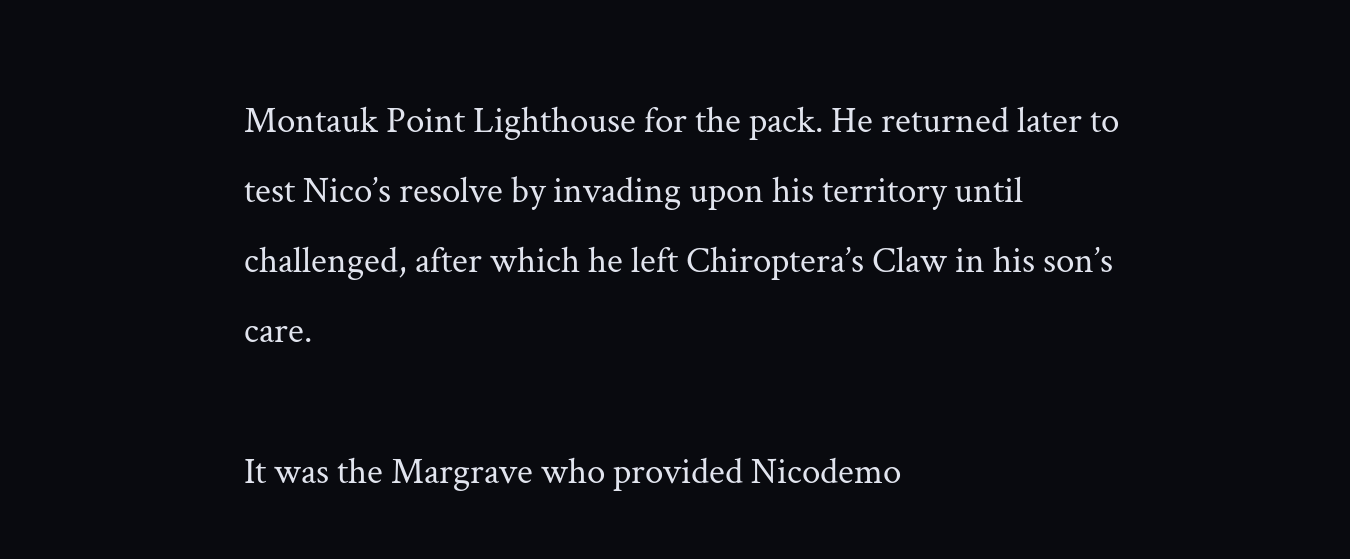Montauk Point Lighthouse for the pack. He returned later to test Nico’s resolve by invading upon his territory until challenged, after which he left Chiroptera’s Claw in his son’s care.

It was the Margrave who provided Nicodemo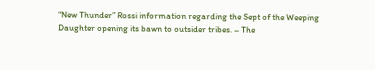“New Thunder” Rossi information regarding the Sept of the Weeping Daughter opening its bawn to outsider tribes. – The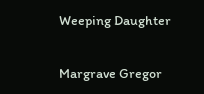Weeping Daughter

Margrave Gregor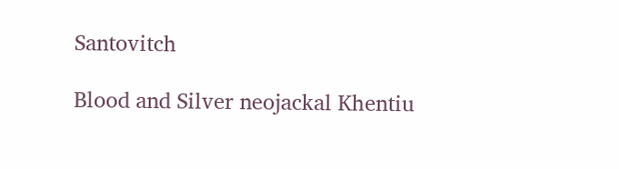Santovitch

Blood and Silver neojackal Khentiu